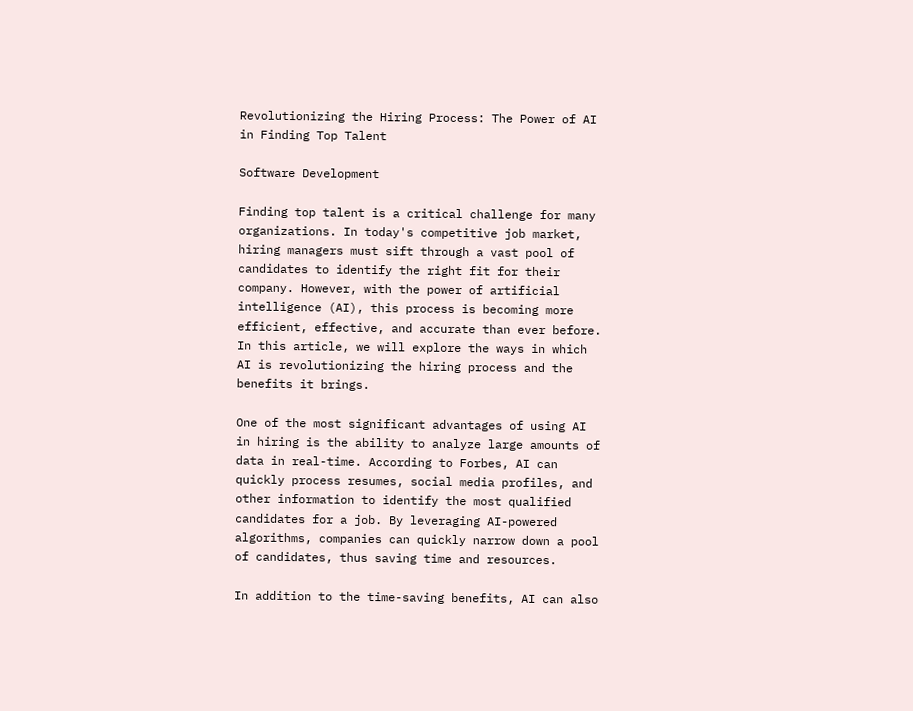Revolutionizing the Hiring Process: The Power of AI in Finding Top Talent

Software Development

Finding top talent is a critical challenge for many organizations. In today's competitive job market, hiring managers must sift through a vast pool of candidates to identify the right fit for their company. However, with the power of artificial intelligence (AI), this process is becoming more efficient, effective, and accurate than ever before. In this article, we will explore the ways in which AI is revolutionizing the hiring process and the benefits it brings.

One of the most significant advantages of using AI in hiring is the ability to analyze large amounts of data in real-time. According to Forbes, AI can quickly process resumes, social media profiles, and other information to identify the most qualified candidates for a job. By leveraging AI-powered algorithms, companies can quickly narrow down a pool of candidates, thus saving time and resources.

In addition to the time-saving benefits, AI can also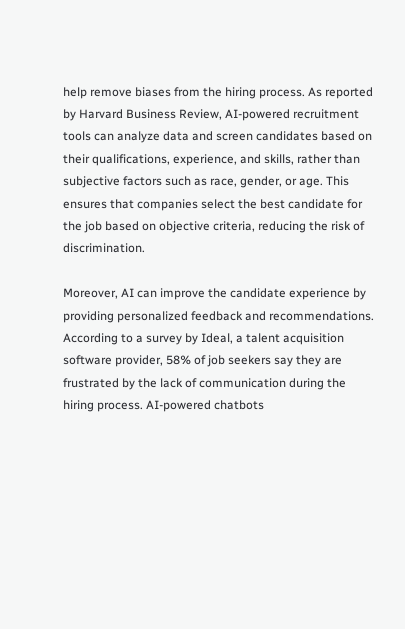help remove biases from the hiring process. As reported by Harvard Business Review, AI-powered recruitment tools can analyze data and screen candidates based on their qualifications, experience, and skills, rather than subjective factors such as race, gender, or age. This ensures that companies select the best candidate for the job based on objective criteria, reducing the risk of discrimination.

Moreover, AI can improve the candidate experience by providing personalized feedback and recommendations. According to a survey by Ideal, a talent acquisition software provider, 58% of job seekers say they are frustrated by the lack of communication during the hiring process. AI-powered chatbots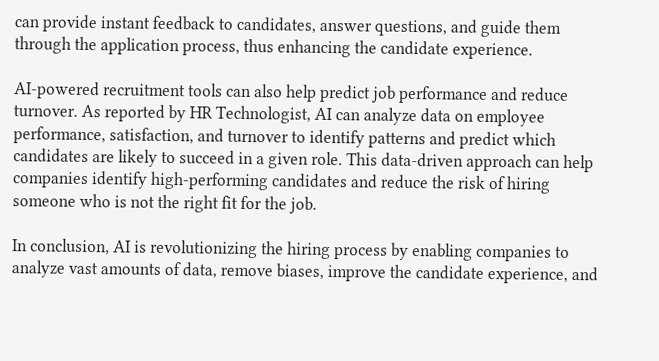can provide instant feedback to candidates, answer questions, and guide them through the application process, thus enhancing the candidate experience.

AI-powered recruitment tools can also help predict job performance and reduce turnover. As reported by HR Technologist, AI can analyze data on employee performance, satisfaction, and turnover to identify patterns and predict which candidates are likely to succeed in a given role. This data-driven approach can help companies identify high-performing candidates and reduce the risk of hiring someone who is not the right fit for the job.

In conclusion, AI is revolutionizing the hiring process by enabling companies to analyze vast amounts of data, remove biases, improve the candidate experience, and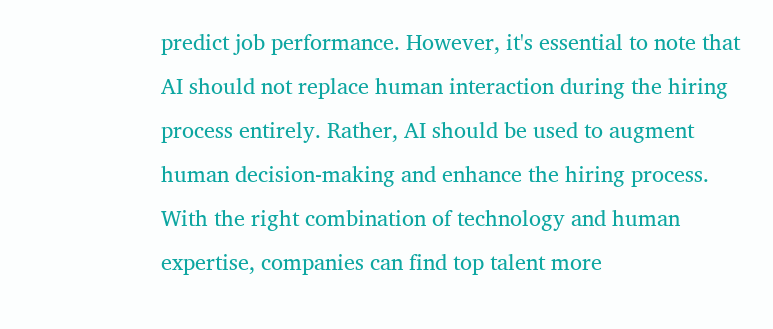predict job performance. However, it's essential to note that AI should not replace human interaction during the hiring process entirely. Rather, AI should be used to augment human decision-making and enhance the hiring process. With the right combination of technology and human expertise, companies can find top talent more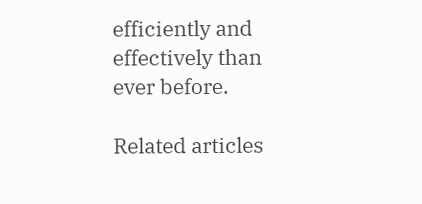efficiently and effectively than ever before.

Related articles